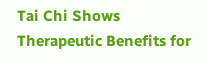Tai Chi Shows Therapeutic Benefits for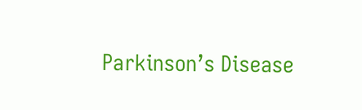Parkinson’s Disease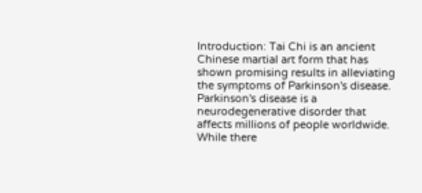Introduction: Tai Chi is an ancient Chinese martial art form that has shown promising results in alleviating the symptoms of Parkinson's disease. Parkinson's disease is a neurodegenerative disorder that affects millions of people worldwide. While there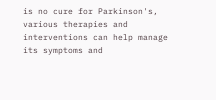is no cure for Parkinson's, various therapies and interventions can help manage its symptoms and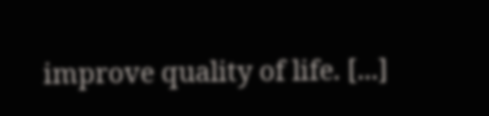improve quality of life. [...]